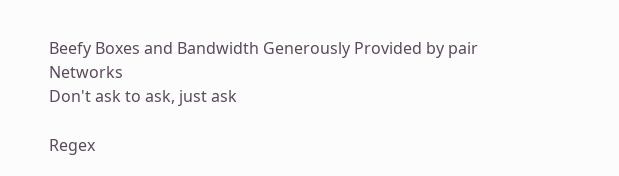Beefy Boxes and Bandwidth Generously Provided by pair Networks
Don't ask to ask, just ask

Regex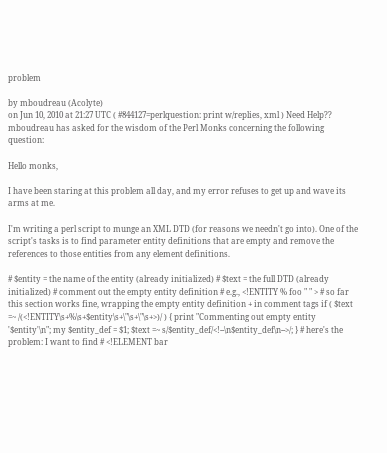problem

by mboudreau (Acolyte)
on Jun 10, 2010 at 21:27 UTC ( #844127=perlquestion: print w/replies, xml ) Need Help??
mboudreau has asked for the wisdom of the Perl Monks concerning the following question:

Hello monks,

I have been staring at this problem all day, and my error refuses to get up and wave its arms at me.

I'm writing a perl script to munge an XML DTD (for reasons we needn't go into). One of the script's tasks is to find parameter entity definitions that are empty and remove the references to those entities from any element definitions.

# $entity = the name of the entity (already initialized) # $text = the full DTD (already initialized) # comment out the empty entity definition # e.g., <!ENTITY % foo " " > # so far this section works fine, wrapping the empty entity definition + in comment tags if ( $text =~ /(<!ENTITY\s+%\s+$entity\s+\"\s+\"\s+>)/ ) { print "Commenting out empty entity '$entity'\n"; my $entity_def = $1; $text =~ s/$entity_def/<!--\n$entity_def\n-->/; } # here's the problem: I want to find # <!ELEMENT bar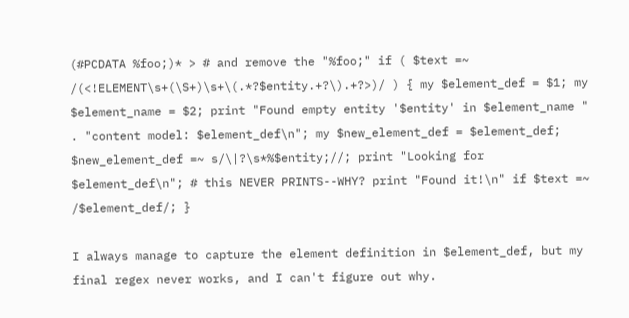(#PCDATA %foo;)* > # and remove the "%foo;" if ( $text =~ /(<!ELEMENT\s+(\S+)\s+\(.*?$entity.+?\).+?>)/ ) { my $element_def = $1; my $element_name = $2; print "Found empty entity '$entity' in $element_name " . "content model: $element_def\n"; my $new_element_def = $element_def; $new_element_def =~ s/\|?\s*%$entity;//; print "Looking for $element_def\n"; # this NEVER PRINTS--WHY? print "Found it!\n" if $text =~ /$element_def/; }

I always manage to capture the element definition in $element_def, but my final regex never works, and I can't figure out why.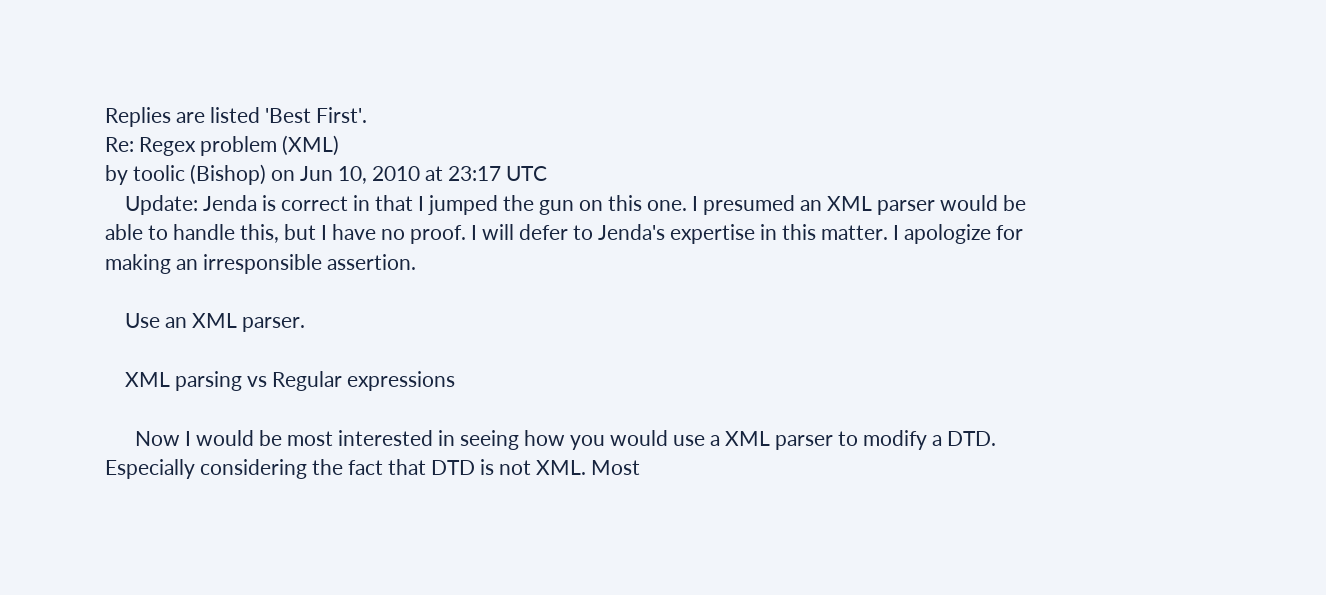Replies are listed 'Best First'.
Re: Regex problem (XML)
by toolic (Bishop) on Jun 10, 2010 at 23:17 UTC
    Update: Jenda is correct in that I jumped the gun on this one. I presumed an XML parser would be able to handle this, but I have no proof. I will defer to Jenda's expertise in this matter. I apologize for making an irresponsible assertion.

    Use an XML parser.

    XML parsing vs Regular expressions

      Now I would be most interested in seeing how you would use a XML parser to modify a DTD. Especially considering the fact that DTD is not XML. Most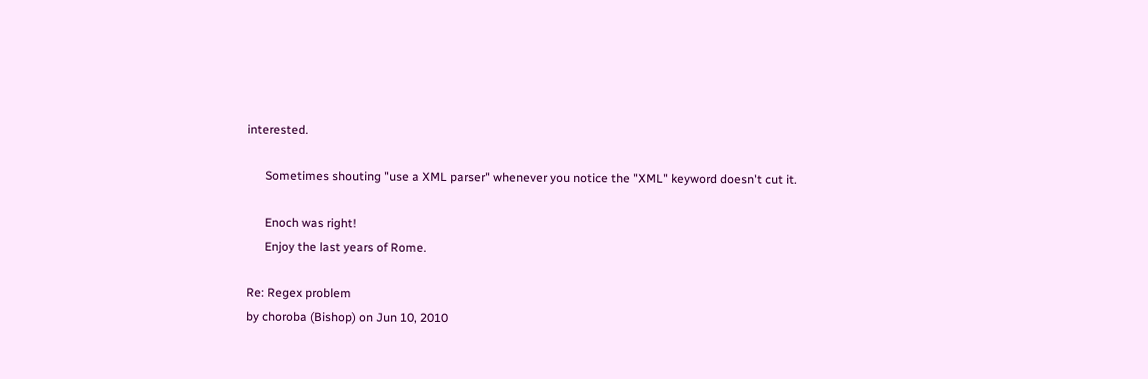interested.

      Sometimes shouting "use a XML parser" whenever you notice the "XML" keyword doesn't cut it.

      Enoch was right!
      Enjoy the last years of Rome.

Re: Regex problem
by choroba (Bishop) on Jun 10, 2010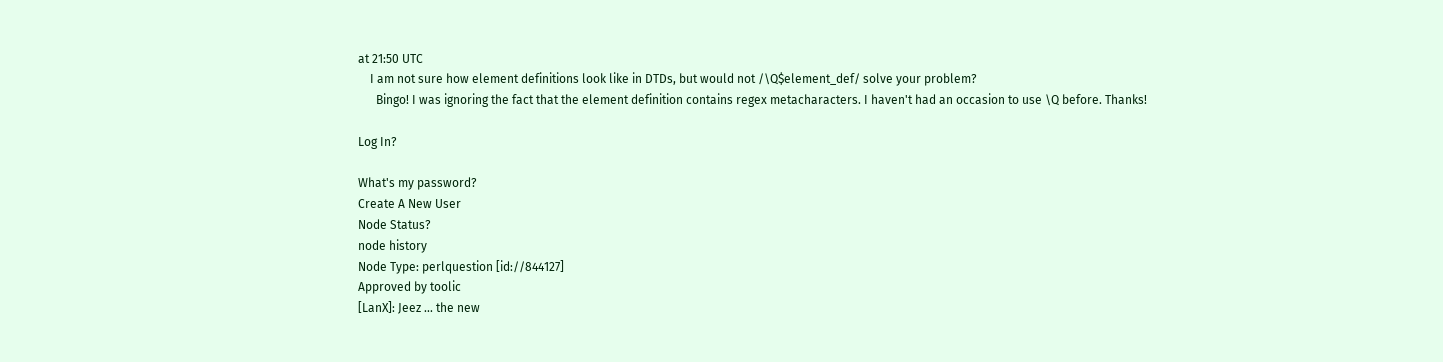at 21:50 UTC
    I am not sure how element definitions look like in DTDs, but would not /\Q$element_def/ solve your problem?
      Bingo! I was ignoring the fact that the element definition contains regex metacharacters. I haven't had an occasion to use \Q before. Thanks!

Log In?

What's my password?
Create A New User
Node Status?
node history
Node Type: perlquestion [id://844127]
Approved by toolic
[LanX]: Jeez ... the new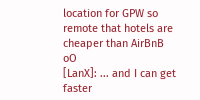location for GPW so remote that hotels are cheaper than AirBnB oO
[LanX]: ... and I can get faster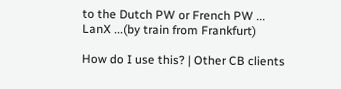to the Dutch PW or French PW ...
LanX ...(by train from Frankfurt)

How do I use this? | Other CB clients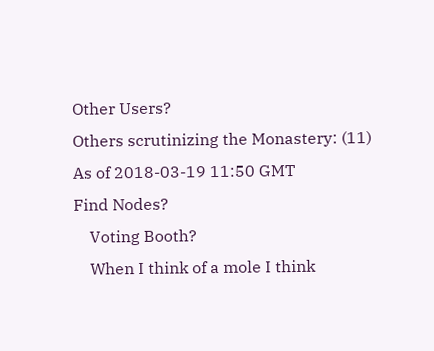Other Users?
Others scrutinizing the Monastery: (11)
As of 2018-03-19 11:50 GMT
Find Nodes?
    Voting Booth?
    When I think of a mole I think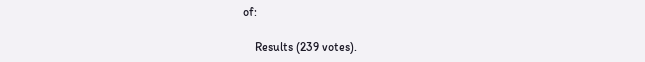of:

    Results (239 votes).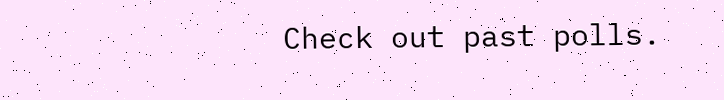Check out past polls.